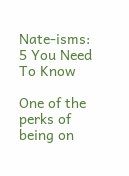Nate-isms: 5 You Need To Know

One of the perks of being on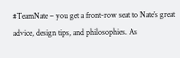#TeamNate – you get a front-row seat to Nate’s great advice, design tips, and philosophies. As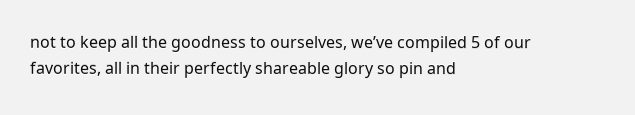not to keep all the goodness to ourselves, we’ve compiled 5 of our favorites, all in their perfectly shareable glory so pin and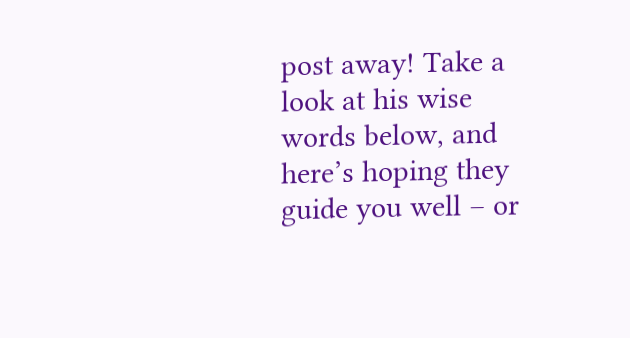post away! Take a look at his wise words below, and here’s hoping they guide you well – or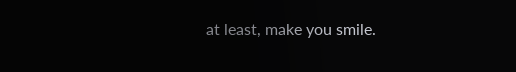at least, make you smile.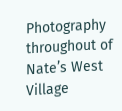Photography throughout of Nate’s West Village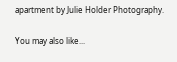apartment by Julie Holder Photography.

You may also like...